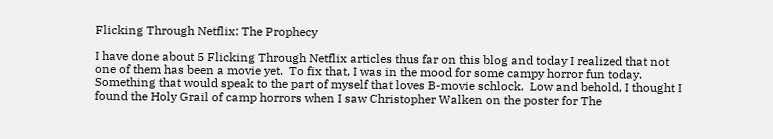Flicking Through Netflix: The Prophecy

I have done about 5 Flicking Through Netflix articles thus far on this blog and today I realized that not one of them has been a movie yet.  To fix that, I was in the mood for some campy horror fun today.  Something that would speak to the part of myself that loves B-movie schlock.  Low and behold, I thought I found the Holy Grail of camp horrors when I saw Christopher Walken on the poster for The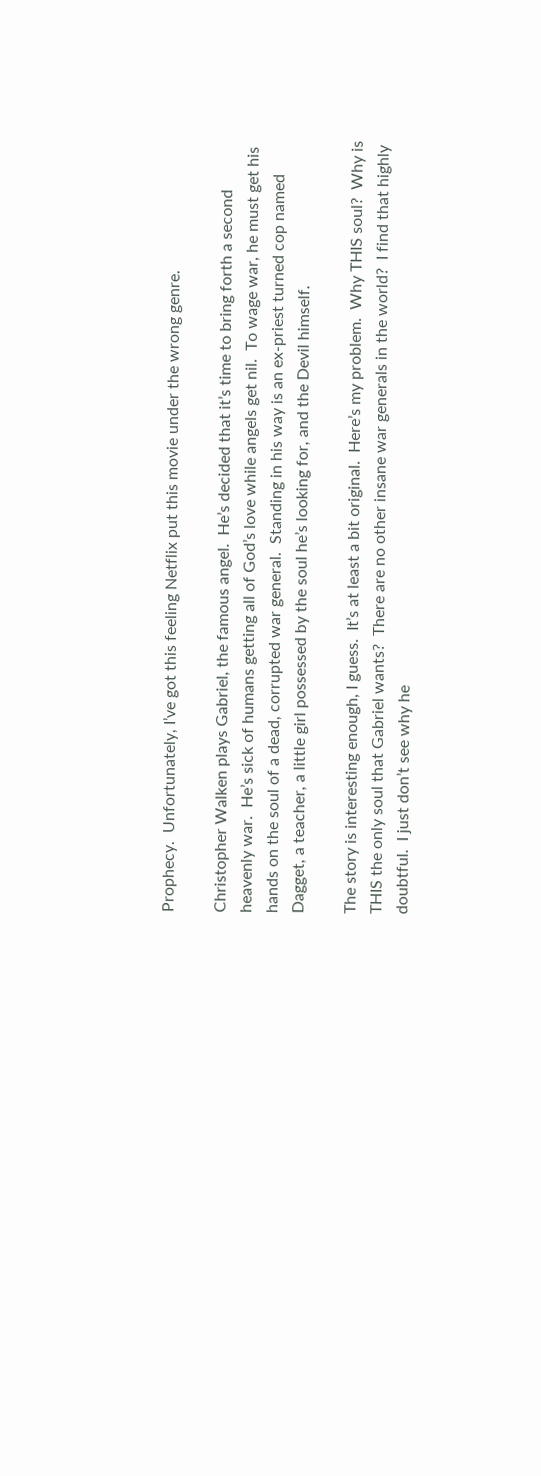Prophecy.  Unfortunately, I’ve got this feeling Netflix put this movie under the wrong genre.

Christopher Walken plays Gabriel, the famous angel.  He’s decided that it’s time to bring forth a second heavenly war.  He’s sick of humans getting all of God’s love while angels get nil.  To wage war, he must get his hands on the soul of a dead, corrupted war general.  Standing in his way is an ex-priest turned cop named Dagget, a teacher, a little girl possessed by the soul he’s looking for, and the Devil himself.

The story is interesting enough, I guess.  It’s at least a bit original.  Here’s my problem.  Why THIS soul?  Why is THIS the only soul that Gabriel wants?  There are no other insane war generals in the world?  I find that highly doubtful.  I just don’t see why he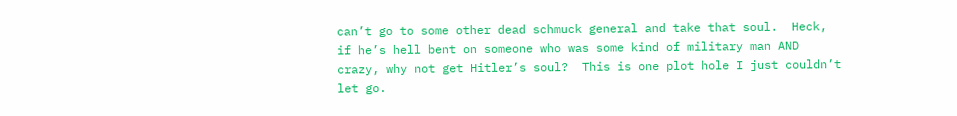can’t go to some other dead schmuck general and take that soul.  Heck, if he’s hell bent on someone who was some kind of military man AND crazy, why not get Hitler’s soul?  This is one plot hole I just couldn’t let go.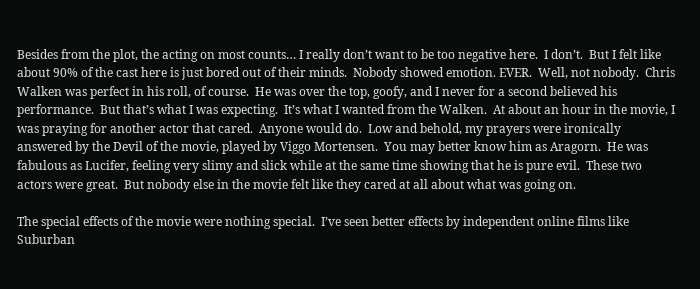Besides from the plot, the acting on most counts… I really don’t want to be too negative here.  I don’t.  But I felt like about 90% of the cast here is just bored out of their minds.  Nobody showed emotion. EVER.  Well, not nobody.  Chris Walken was perfect in his roll, of course.  He was over the top, goofy, and I never for a second believed his performance.  But that’s what I was expecting.  It’s what I wanted from the Walken.  At about an hour in the movie, I was praying for another actor that cared.  Anyone would do.  Low and behold, my prayers were ironically answered by the Devil of the movie, played by Viggo Mortensen.  You may better know him as Aragorn.  He was fabulous as Lucifer, feeling very slimy and slick while at the same time showing that he is pure evil.  These two actors were great.  But nobody else in the movie felt like they cared at all about what was going on.

The special effects of the movie were nothing special.  I’ve seen better effects by independent online films like Suburban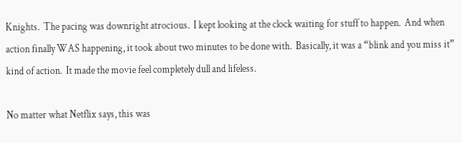Knights.  The pacing was downright atrocious.  I kept looking at the clock waiting for stuff to happen.  And when action finally WAS happening, it took about two minutes to be done with.  Basically, it was a “blink and you miss it” kind of action.  It made the movie feel completely dull and lifeless.

No matter what Netflix says, this was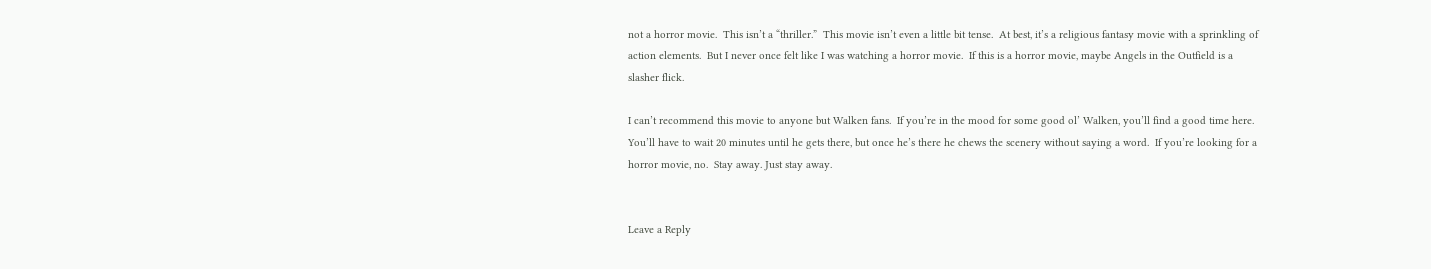not a horror movie.  This isn’t a “thriller.”  This movie isn’t even a little bit tense.  At best, it’s a religious fantasy movie with a sprinkling of action elements.  But I never once felt like I was watching a horror movie.  If this is a horror movie, maybe Angels in the Outfield is a slasher flick.

I can’t recommend this movie to anyone but Walken fans.  If you’re in the mood for some good ol’ Walken, you’ll find a good time here.  You’ll have to wait 20 minutes until he gets there, but once he’s there he chews the scenery without saying a word.  If you’re looking for a horror movie, no.  Stay away. Just stay away.


Leave a Reply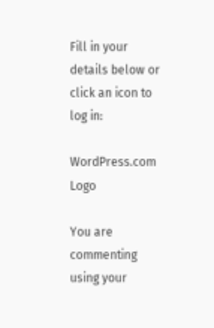Fill in your details below or click an icon to log in:

WordPress.com Logo

You are commenting using your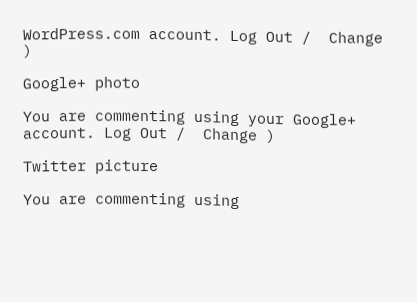WordPress.com account. Log Out /  Change )

Google+ photo

You are commenting using your Google+ account. Log Out /  Change )

Twitter picture

You are commenting using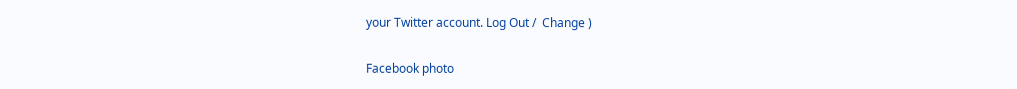your Twitter account. Log Out /  Change )

Facebook photo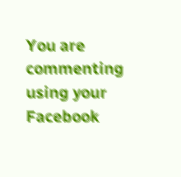You are commenting using your Facebook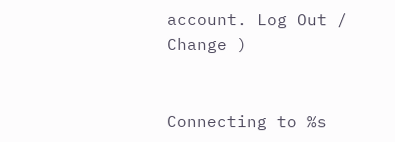account. Log Out /  Change )


Connecting to %s